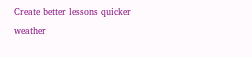Create better lessons quicker
weather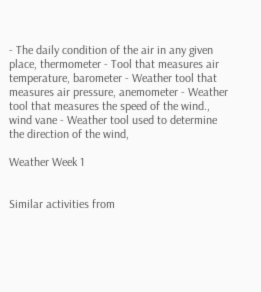- The daily condition of the air in any given place, thermometer - Tool that measures air temperature, barometer - Weather tool that measures air pressure, anemometer - Weather tool that measures the speed of the wind., wind vane - Weather tool used to determine the direction of the wind,

Weather Week 1


Similar activities from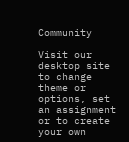Community

Visit our desktop site to change theme or options, set an assignment or to create your own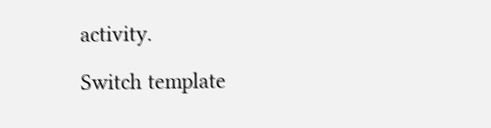activity.

Switch template